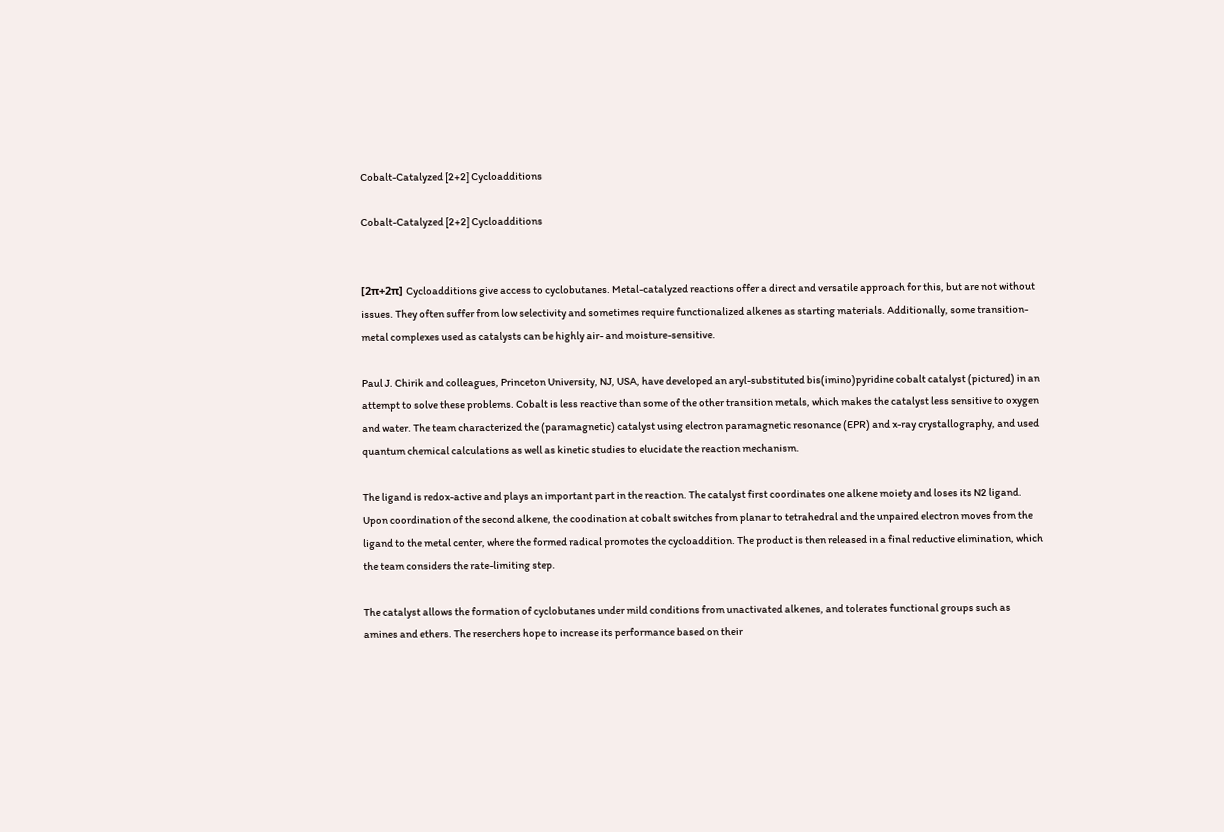Cobalt-Catalyzed [2+2] Cycloadditions

Cobalt-Catalyzed [2+2] Cycloadditions


[2π+2π] Cycloadditions give access to cyclobutanes. Metal-catalyzed reactions offer a direct and versatile approach for this, but are not without issues. They often suffer from low selectivity and sometimes require functionalized alkenes as starting materials. Additionally, some transition-metal complexes used as catalysts can be highly air- and moisture-sensitive.

Paul J. Chirik and colleagues, Princeton University, NJ, USA, have developed an aryl-substituted bis(imino)pyridine cobalt catalyst (pictured) in an attempt to solve these problems. Cobalt is less reactive than some of the other transition metals, which makes the catalyst less sensitive to oxygen and water. The team characterized the (paramagnetic) catalyst using electron paramagnetic resonance (EPR) and x-ray crystallography, and used quantum chemical calculations as well as kinetic studies to elucidate the reaction mechanism.

The ligand is redox-active and plays an important part in the reaction. The catalyst first coordinates one alkene moiety and loses its N2 ligand. Upon coordination of the second alkene, the coodination at cobalt switches from planar to tetrahedral and the unpaired electron moves from the ligand to the metal center, where the formed radical promotes the cycloaddition. The product is then released in a final reductive elimination, which the team considers the rate-limiting step.

The catalyst allows the formation of cyclobutanes under mild conditions from unactivated alkenes, and tolerates functional groups such as amines and ethers. The reserchers hope to increase its performance based on their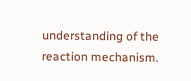understanding of the reaction mechanism.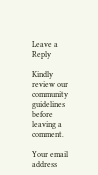Leave a Reply

Kindly review our community guidelines before leaving a comment.

Your email address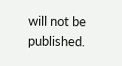will not be published.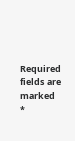Required fields are marked *